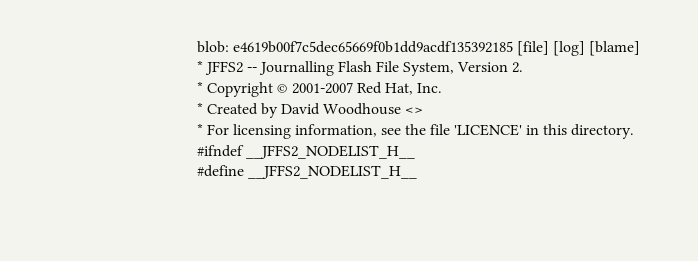blob: e4619b00f7c5dec65669f0b1dd9acdf135392185 [file] [log] [blame]
* JFFS2 -- Journalling Flash File System, Version 2.
* Copyright © 2001-2007 Red Hat, Inc.
* Created by David Woodhouse <>
* For licensing information, see the file 'LICENCE' in this directory.
#ifndef __JFFS2_NODELIST_H__
#define __JFFS2_NODELIST_H__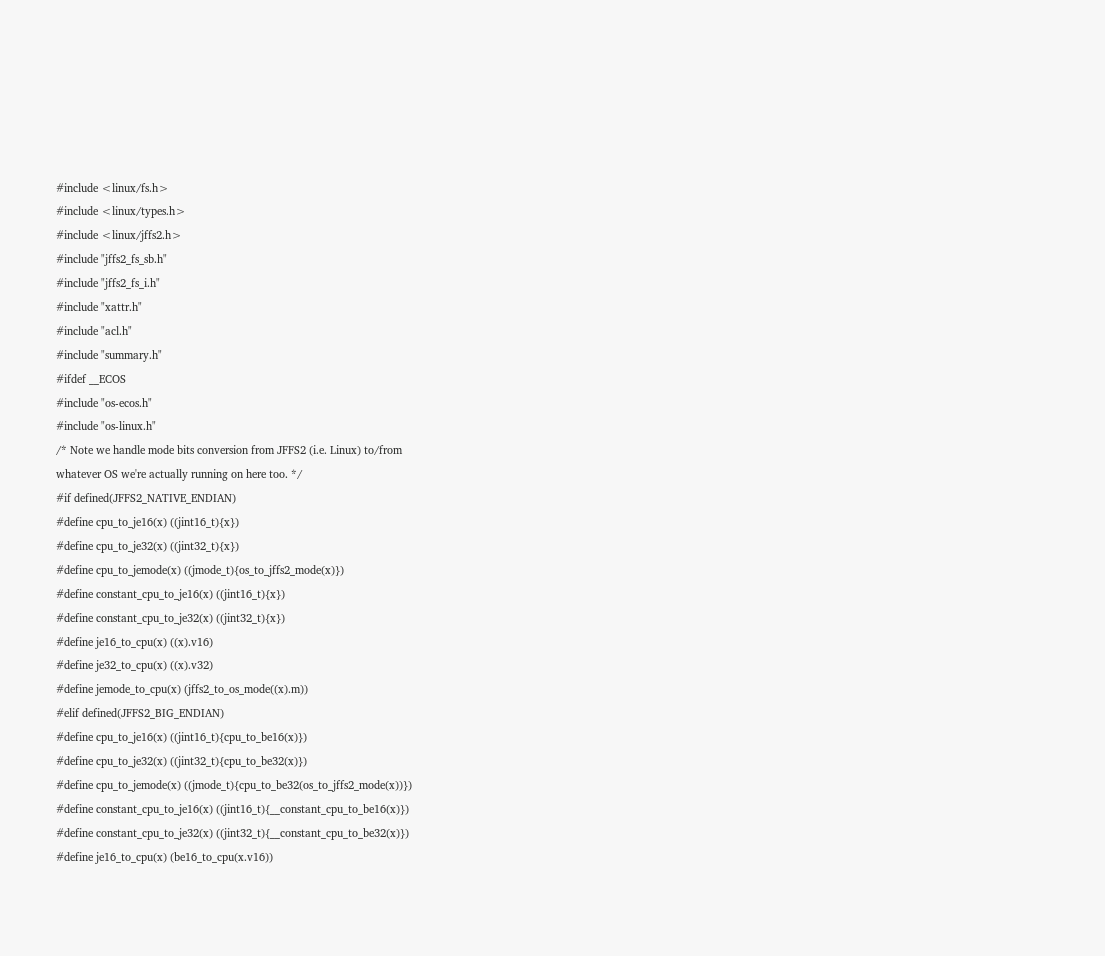#include <linux/fs.h>
#include <linux/types.h>
#include <linux/jffs2.h>
#include "jffs2_fs_sb.h"
#include "jffs2_fs_i.h"
#include "xattr.h"
#include "acl.h"
#include "summary.h"
#ifdef __ECOS
#include "os-ecos.h"
#include "os-linux.h"
/* Note we handle mode bits conversion from JFFS2 (i.e. Linux) to/from
whatever OS we're actually running on here too. */
#if defined(JFFS2_NATIVE_ENDIAN)
#define cpu_to_je16(x) ((jint16_t){x})
#define cpu_to_je32(x) ((jint32_t){x})
#define cpu_to_jemode(x) ((jmode_t){os_to_jffs2_mode(x)})
#define constant_cpu_to_je16(x) ((jint16_t){x})
#define constant_cpu_to_je32(x) ((jint32_t){x})
#define je16_to_cpu(x) ((x).v16)
#define je32_to_cpu(x) ((x).v32)
#define jemode_to_cpu(x) (jffs2_to_os_mode((x).m))
#elif defined(JFFS2_BIG_ENDIAN)
#define cpu_to_je16(x) ((jint16_t){cpu_to_be16(x)})
#define cpu_to_je32(x) ((jint32_t){cpu_to_be32(x)})
#define cpu_to_jemode(x) ((jmode_t){cpu_to_be32(os_to_jffs2_mode(x))})
#define constant_cpu_to_je16(x) ((jint16_t){__constant_cpu_to_be16(x)})
#define constant_cpu_to_je32(x) ((jint32_t){__constant_cpu_to_be32(x)})
#define je16_to_cpu(x) (be16_to_cpu(x.v16))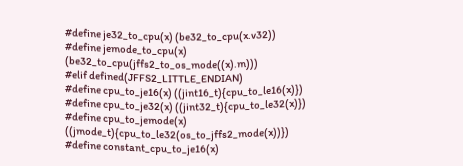#define je32_to_cpu(x) (be32_to_cpu(x.v32))
#define jemode_to_cpu(x) (be32_to_cpu(jffs2_to_os_mode((x).m)))
#elif defined(JFFS2_LITTLE_ENDIAN)
#define cpu_to_je16(x) ((jint16_t){cpu_to_le16(x)})
#define cpu_to_je32(x) ((jint32_t){cpu_to_le32(x)})
#define cpu_to_jemode(x) ((jmode_t){cpu_to_le32(os_to_jffs2_mode(x))})
#define constant_cpu_to_je16(x)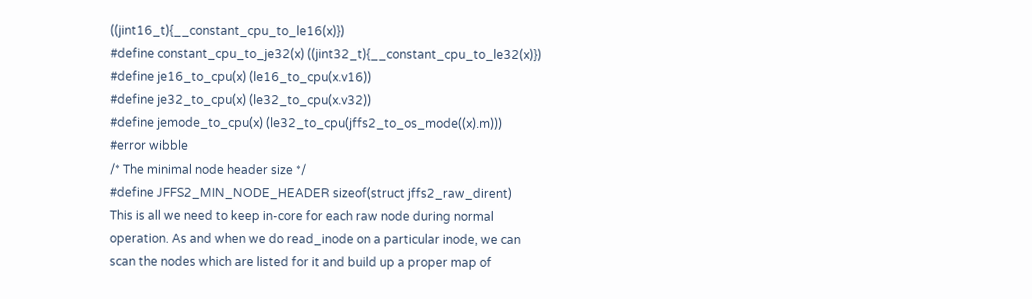((jint16_t){__constant_cpu_to_le16(x)})
#define constant_cpu_to_je32(x) ((jint32_t){__constant_cpu_to_le32(x)})
#define je16_to_cpu(x) (le16_to_cpu(x.v16))
#define je32_to_cpu(x) (le32_to_cpu(x.v32))
#define jemode_to_cpu(x) (le32_to_cpu(jffs2_to_os_mode((x).m)))
#error wibble
/* The minimal node header size */
#define JFFS2_MIN_NODE_HEADER sizeof(struct jffs2_raw_dirent)
This is all we need to keep in-core for each raw node during normal
operation. As and when we do read_inode on a particular inode, we can
scan the nodes which are listed for it and build up a proper map of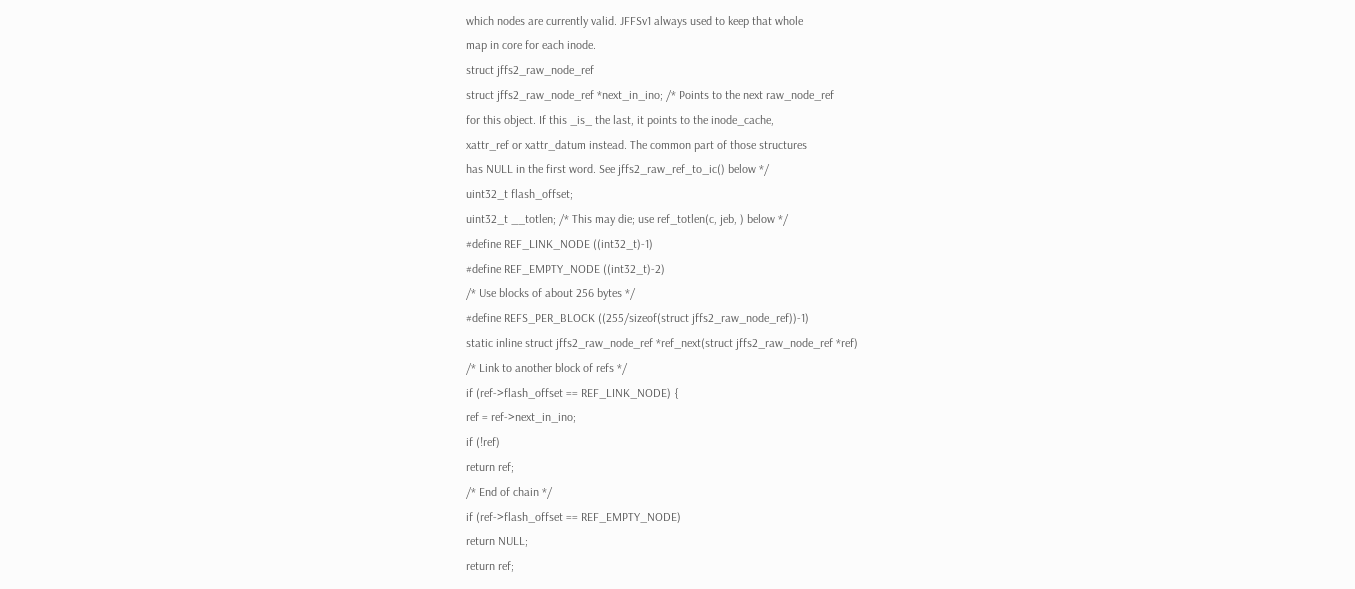which nodes are currently valid. JFFSv1 always used to keep that whole
map in core for each inode.
struct jffs2_raw_node_ref
struct jffs2_raw_node_ref *next_in_ino; /* Points to the next raw_node_ref
for this object. If this _is_ the last, it points to the inode_cache,
xattr_ref or xattr_datum instead. The common part of those structures
has NULL in the first word. See jffs2_raw_ref_to_ic() below */
uint32_t flash_offset;
uint32_t __totlen; /* This may die; use ref_totlen(c, jeb, ) below */
#define REF_LINK_NODE ((int32_t)-1)
#define REF_EMPTY_NODE ((int32_t)-2)
/* Use blocks of about 256 bytes */
#define REFS_PER_BLOCK ((255/sizeof(struct jffs2_raw_node_ref))-1)
static inline struct jffs2_raw_node_ref *ref_next(struct jffs2_raw_node_ref *ref)
/* Link to another block of refs */
if (ref->flash_offset == REF_LINK_NODE) {
ref = ref->next_in_ino;
if (!ref)
return ref;
/* End of chain */
if (ref->flash_offset == REF_EMPTY_NODE)
return NULL;
return ref;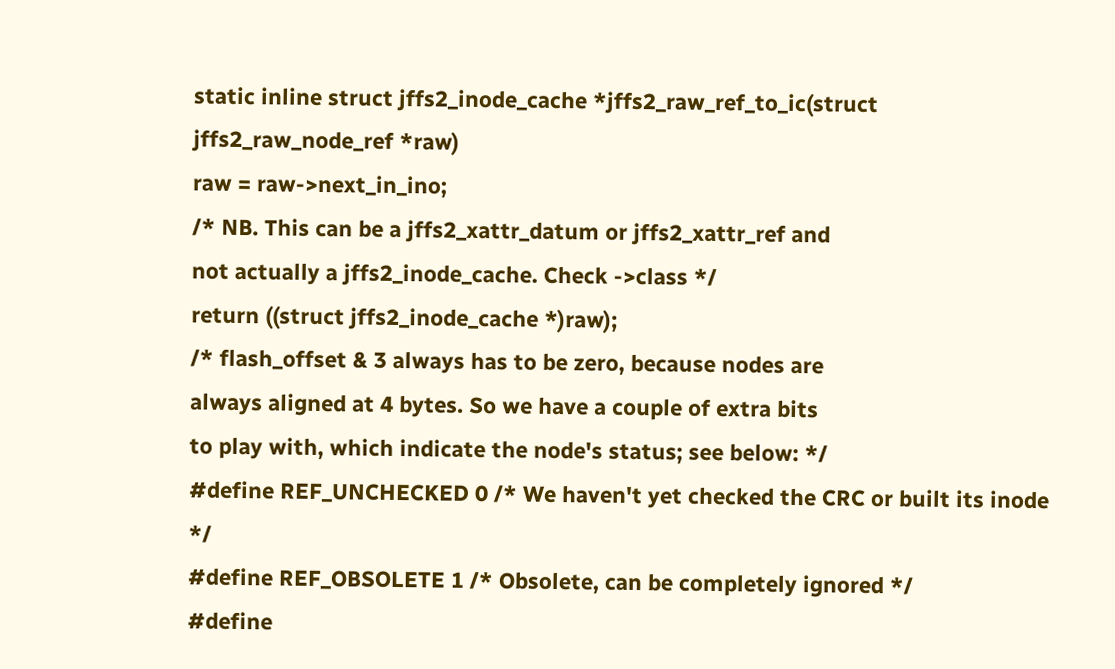static inline struct jffs2_inode_cache *jffs2_raw_ref_to_ic(struct jffs2_raw_node_ref *raw)
raw = raw->next_in_ino;
/* NB. This can be a jffs2_xattr_datum or jffs2_xattr_ref and
not actually a jffs2_inode_cache. Check ->class */
return ((struct jffs2_inode_cache *)raw);
/* flash_offset & 3 always has to be zero, because nodes are
always aligned at 4 bytes. So we have a couple of extra bits
to play with, which indicate the node's status; see below: */
#define REF_UNCHECKED 0 /* We haven't yet checked the CRC or built its inode */
#define REF_OBSOLETE 1 /* Obsolete, can be completely ignored */
#define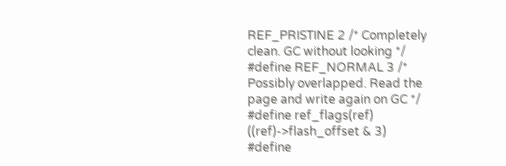REF_PRISTINE 2 /* Completely clean. GC without looking */
#define REF_NORMAL 3 /* Possibly overlapped. Read the page and write again on GC */
#define ref_flags(ref) ((ref)->flash_offset & 3)
#define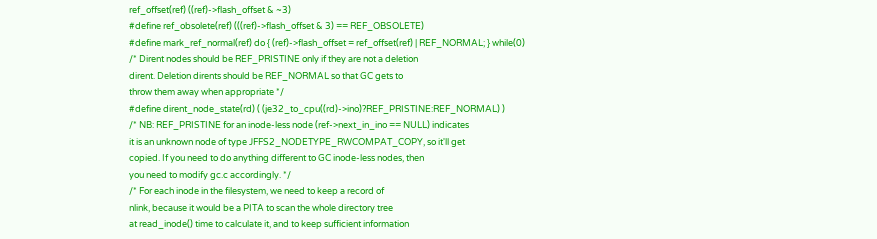ref_offset(ref) ((ref)->flash_offset & ~3)
#define ref_obsolete(ref) (((ref)->flash_offset & 3) == REF_OBSOLETE)
#define mark_ref_normal(ref) do { (ref)->flash_offset = ref_offset(ref) | REF_NORMAL; } while(0)
/* Dirent nodes should be REF_PRISTINE only if they are not a deletion
dirent. Deletion dirents should be REF_NORMAL so that GC gets to
throw them away when appropriate */
#define dirent_node_state(rd) ( (je32_to_cpu((rd)->ino)?REF_PRISTINE:REF_NORMAL) )
/* NB: REF_PRISTINE for an inode-less node (ref->next_in_ino == NULL) indicates
it is an unknown node of type JFFS2_NODETYPE_RWCOMPAT_COPY, so it'll get
copied. If you need to do anything different to GC inode-less nodes, then
you need to modify gc.c accordingly. */
/* For each inode in the filesystem, we need to keep a record of
nlink, because it would be a PITA to scan the whole directory tree
at read_inode() time to calculate it, and to keep sufficient information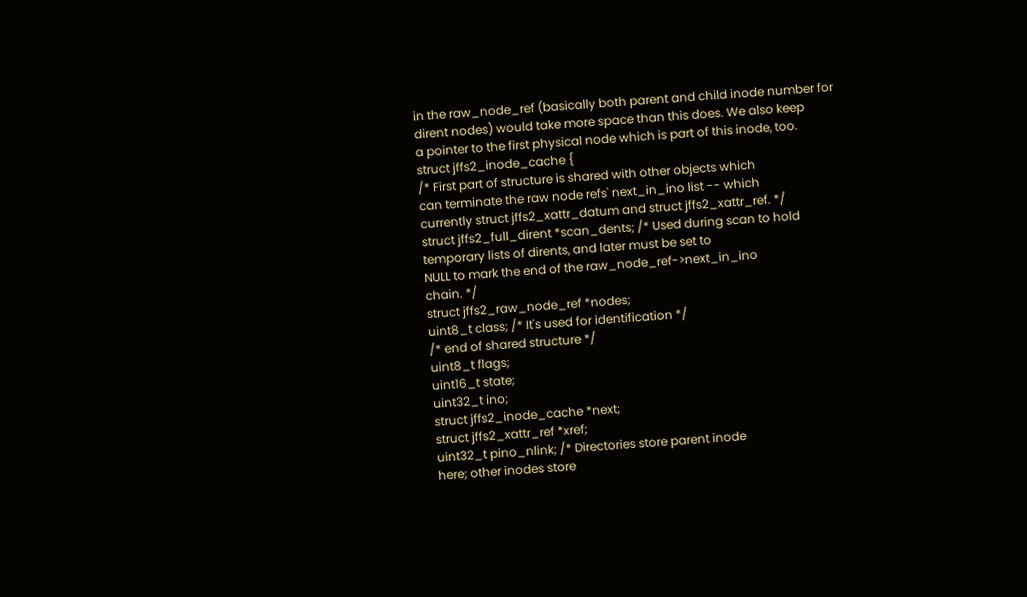in the raw_node_ref (basically both parent and child inode number for
dirent nodes) would take more space than this does. We also keep
a pointer to the first physical node which is part of this inode, too.
struct jffs2_inode_cache {
/* First part of structure is shared with other objects which
can terminate the raw node refs' next_in_ino list -- which
currently struct jffs2_xattr_datum and struct jffs2_xattr_ref. */
struct jffs2_full_dirent *scan_dents; /* Used during scan to hold
temporary lists of dirents, and later must be set to
NULL to mark the end of the raw_node_ref->next_in_ino
chain. */
struct jffs2_raw_node_ref *nodes;
uint8_t class; /* It's used for identification */
/* end of shared structure */
uint8_t flags;
uint16_t state;
uint32_t ino;
struct jffs2_inode_cache *next;
struct jffs2_xattr_ref *xref;
uint32_t pino_nlink; /* Directories store parent inode
here; other inodes store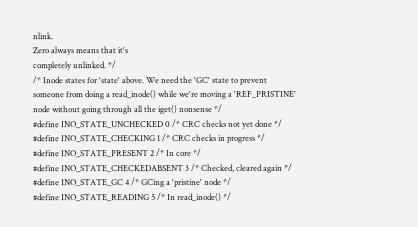nlink.
Zero always means that it's
completely unlinked. */
/* Inode states for 'state' above. We need the 'GC' state to prevent
someone from doing a read_inode() while we're moving a 'REF_PRISTINE'
node without going through all the iget() nonsense */
#define INO_STATE_UNCHECKED 0 /* CRC checks not yet done */
#define INO_STATE_CHECKING 1 /* CRC checks in progress */
#define INO_STATE_PRESENT 2 /* In core */
#define INO_STATE_CHECKEDABSENT 3 /* Checked, cleared again */
#define INO_STATE_GC 4 /* GCing a 'pristine' node */
#define INO_STATE_READING 5 /* In read_inode() */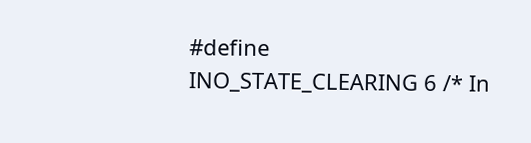#define INO_STATE_CLEARING 6 /* In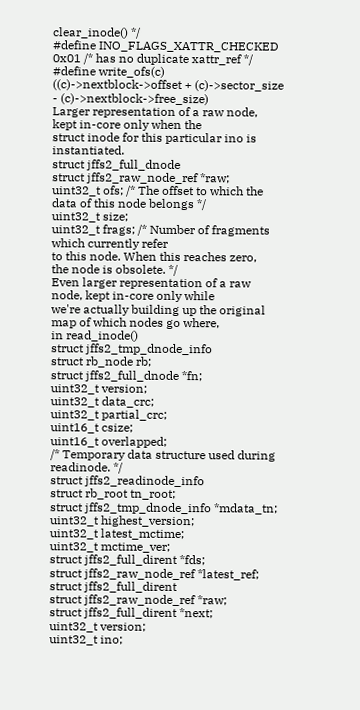clear_inode() */
#define INO_FLAGS_XATTR_CHECKED 0x01 /* has no duplicate xattr_ref */
#define write_ofs(c) ((c)->nextblock->offset + (c)->sector_size - (c)->nextblock->free_size)
Larger representation of a raw node, kept in-core only when the
struct inode for this particular ino is instantiated.
struct jffs2_full_dnode
struct jffs2_raw_node_ref *raw;
uint32_t ofs; /* The offset to which the data of this node belongs */
uint32_t size;
uint32_t frags; /* Number of fragments which currently refer
to this node. When this reaches zero,
the node is obsolete. */
Even larger representation of a raw node, kept in-core only while
we're actually building up the original map of which nodes go where,
in read_inode()
struct jffs2_tmp_dnode_info
struct rb_node rb;
struct jffs2_full_dnode *fn;
uint32_t version;
uint32_t data_crc;
uint32_t partial_crc;
uint16_t csize;
uint16_t overlapped;
/* Temporary data structure used during readinode. */
struct jffs2_readinode_info
struct rb_root tn_root;
struct jffs2_tmp_dnode_info *mdata_tn;
uint32_t highest_version;
uint32_t latest_mctime;
uint32_t mctime_ver;
struct jffs2_full_dirent *fds;
struct jffs2_raw_node_ref *latest_ref;
struct jffs2_full_dirent
struct jffs2_raw_node_ref *raw;
struct jffs2_full_dirent *next;
uint32_t version;
uint32_t ino;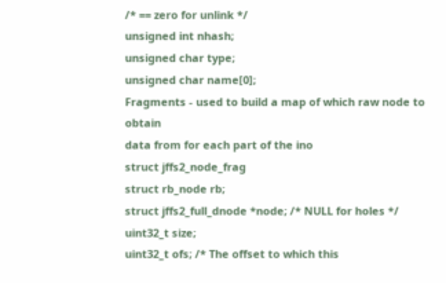/* == zero for unlink */
unsigned int nhash;
unsigned char type;
unsigned char name[0];
Fragments - used to build a map of which raw node to obtain
data from for each part of the ino
struct jffs2_node_frag
struct rb_node rb;
struct jffs2_full_dnode *node; /* NULL for holes */
uint32_t size;
uint32_t ofs; /* The offset to which this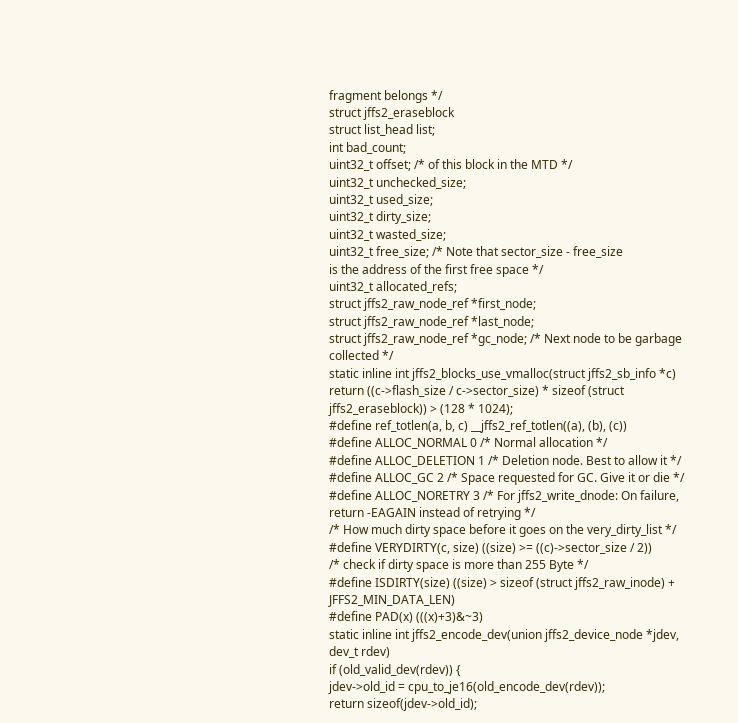fragment belongs */
struct jffs2_eraseblock
struct list_head list;
int bad_count;
uint32_t offset; /* of this block in the MTD */
uint32_t unchecked_size;
uint32_t used_size;
uint32_t dirty_size;
uint32_t wasted_size;
uint32_t free_size; /* Note that sector_size - free_size
is the address of the first free space */
uint32_t allocated_refs;
struct jffs2_raw_node_ref *first_node;
struct jffs2_raw_node_ref *last_node;
struct jffs2_raw_node_ref *gc_node; /* Next node to be garbage collected */
static inline int jffs2_blocks_use_vmalloc(struct jffs2_sb_info *c)
return ((c->flash_size / c->sector_size) * sizeof (struct jffs2_eraseblock)) > (128 * 1024);
#define ref_totlen(a, b, c) __jffs2_ref_totlen((a), (b), (c))
#define ALLOC_NORMAL 0 /* Normal allocation */
#define ALLOC_DELETION 1 /* Deletion node. Best to allow it */
#define ALLOC_GC 2 /* Space requested for GC. Give it or die */
#define ALLOC_NORETRY 3 /* For jffs2_write_dnode: On failure, return -EAGAIN instead of retrying */
/* How much dirty space before it goes on the very_dirty_list */
#define VERYDIRTY(c, size) ((size) >= ((c)->sector_size / 2))
/* check if dirty space is more than 255 Byte */
#define ISDIRTY(size) ((size) > sizeof (struct jffs2_raw_inode) + JFFS2_MIN_DATA_LEN)
#define PAD(x) (((x)+3)&~3)
static inline int jffs2_encode_dev(union jffs2_device_node *jdev, dev_t rdev)
if (old_valid_dev(rdev)) {
jdev->old_id = cpu_to_je16(old_encode_dev(rdev));
return sizeof(jdev->old_id);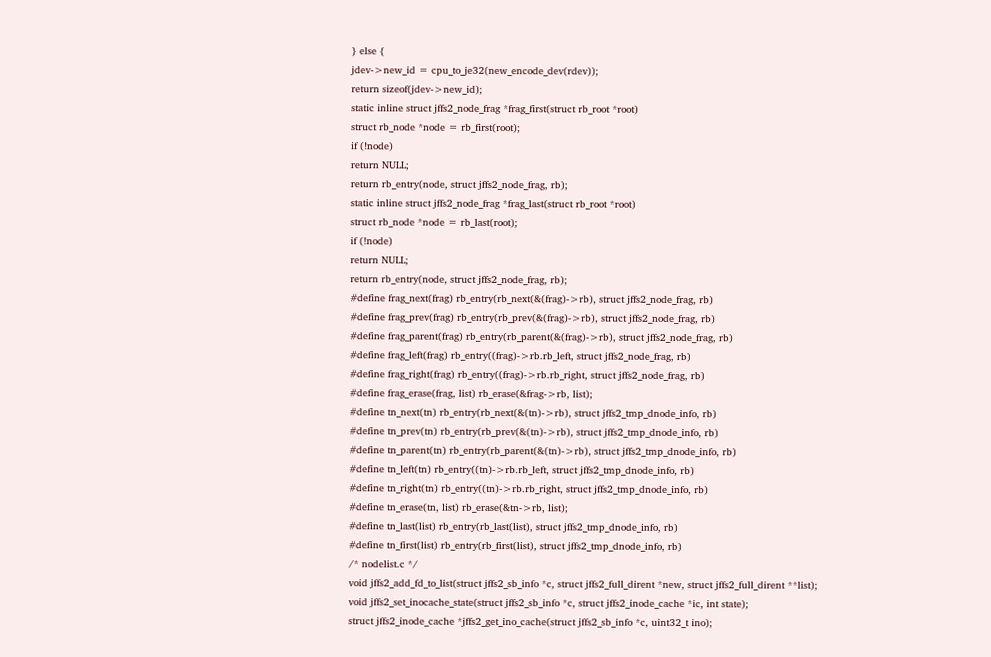} else {
jdev->new_id = cpu_to_je32(new_encode_dev(rdev));
return sizeof(jdev->new_id);
static inline struct jffs2_node_frag *frag_first(struct rb_root *root)
struct rb_node *node = rb_first(root);
if (!node)
return NULL;
return rb_entry(node, struct jffs2_node_frag, rb);
static inline struct jffs2_node_frag *frag_last(struct rb_root *root)
struct rb_node *node = rb_last(root);
if (!node)
return NULL;
return rb_entry(node, struct jffs2_node_frag, rb);
#define frag_next(frag) rb_entry(rb_next(&(frag)->rb), struct jffs2_node_frag, rb)
#define frag_prev(frag) rb_entry(rb_prev(&(frag)->rb), struct jffs2_node_frag, rb)
#define frag_parent(frag) rb_entry(rb_parent(&(frag)->rb), struct jffs2_node_frag, rb)
#define frag_left(frag) rb_entry((frag)->rb.rb_left, struct jffs2_node_frag, rb)
#define frag_right(frag) rb_entry((frag)->rb.rb_right, struct jffs2_node_frag, rb)
#define frag_erase(frag, list) rb_erase(&frag->rb, list);
#define tn_next(tn) rb_entry(rb_next(&(tn)->rb), struct jffs2_tmp_dnode_info, rb)
#define tn_prev(tn) rb_entry(rb_prev(&(tn)->rb), struct jffs2_tmp_dnode_info, rb)
#define tn_parent(tn) rb_entry(rb_parent(&(tn)->rb), struct jffs2_tmp_dnode_info, rb)
#define tn_left(tn) rb_entry((tn)->rb.rb_left, struct jffs2_tmp_dnode_info, rb)
#define tn_right(tn) rb_entry((tn)->rb.rb_right, struct jffs2_tmp_dnode_info, rb)
#define tn_erase(tn, list) rb_erase(&tn->rb, list);
#define tn_last(list) rb_entry(rb_last(list), struct jffs2_tmp_dnode_info, rb)
#define tn_first(list) rb_entry(rb_first(list), struct jffs2_tmp_dnode_info, rb)
/* nodelist.c */
void jffs2_add_fd_to_list(struct jffs2_sb_info *c, struct jffs2_full_dirent *new, struct jffs2_full_dirent **list);
void jffs2_set_inocache_state(struct jffs2_sb_info *c, struct jffs2_inode_cache *ic, int state);
struct jffs2_inode_cache *jffs2_get_ino_cache(struct jffs2_sb_info *c, uint32_t ino);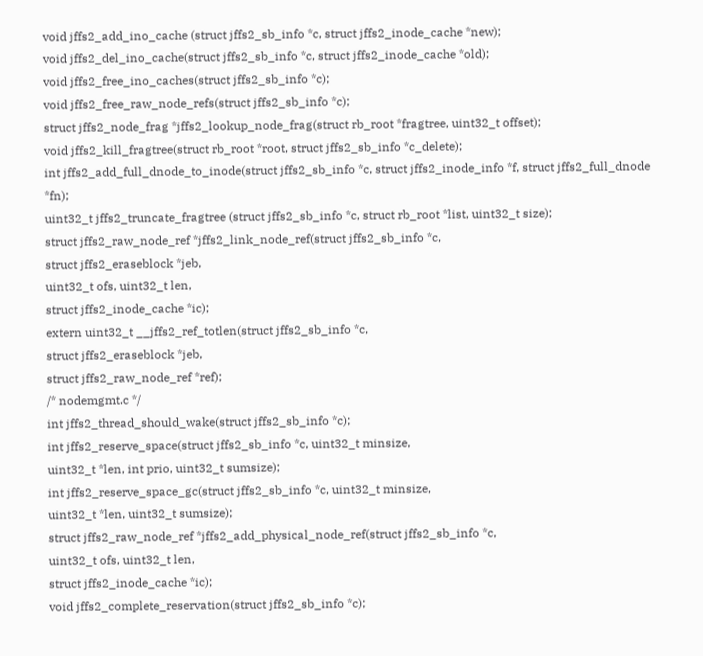void jffs2_add_ino_cache (struct jffs2_sb_info *c, struct jffs2_inode_cache *new);
void jffs2_del_ino_cache(struct jffs2_sb_info *c, struct jffs2_inode_cache *old);
void jffs2_free_ino_caches(struct jffs2_sb_info *c);
void jffs2_free_raw_node_refs(struct jffs2_sb_info *c);
struct jffs2_node_frag *jffs2_lookup_node_frag(struct rb_root *fragtree, uint32_t offset);
void jffs2_kill_fragtree(struct rb_root *root, struct jffs2_sb_info *c_delete);
int jffs2_add_full_dnode_to_inode(struct jffs2_sb_info *c, struct jffs2_inode_info *f, struct jffs2_full_dnode *fn);
uint32_t jffs2_truncate_fragtree (struct jffs2_sb_info *c, struct rb_root *list, uint32_t size);
struct jffs2_raw_node_ref *jffs2_link_node_ref(struct jffs2_sb_info *c,
struct jffs2_eraseblock *jeb,
uint32_t ofs, uint32_t len,
struct jffs2_inode_cache *ic);
extern uint32_t __jffs2_ref_totlen(struct jffs2_sb_info *c,
struct jffs2_eraseblock *jeb,
struct jffs2_raw_node_ref *ref);
/* nodemgmt.c */
int jffs2_thread_should_wake(struct jffs2_sb_info *c);
int jffs2_reserve_space(struct jffs2_sb_info *c, uint32_t minsize,
uint32_t *len, int prio, uint32_t sumsize);
int jffs2_reserve_space_gc(struct jffs2_sb_info *c, uint32_t minsize,
uint32_t *len, uint32_t sumsize);
struct jffs2_raw_node_ref *jffs2_add_physical_node_ref(struct jffs2_sb_info *c,
uint32_t ofs, uint32_t len,
struct jffs2_inode_cache *ic);
void jffs2_complete_reservation(struct jffs2_sb_info *c);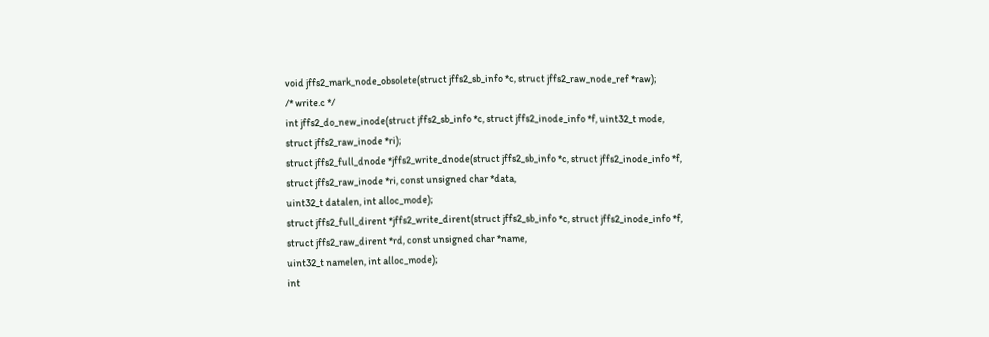void jffs2_mark_node_obsolete(struct jffs2_sb_info *c, struct jffs2_raw_node_ref *raw);
/* write.c */
int jffs2_do_new_inode(struct jffs2_sb_info *c, struct jffs2_inode_info *f, uint32_t mode, struct jffs2_raw_inode *ri);
struct jffs2_full_dnode *jffs2_write_dnode(struct jffs2_sb_info *c, struct jffs2_inode_info *f,
struct jffs2_raw_inode *ri, const unsigned char *data,
uint32_t datalen, int alloc_mode);
struct jffs2_full_dirent *jffs2_write_dirent(struct jffs2_sb_info *c, struct jffs2_inode_info *f,
struct jffs2_raw_dirent *rd, const unsigned char *name,
uint32_t namelen, int alloc_mode);
int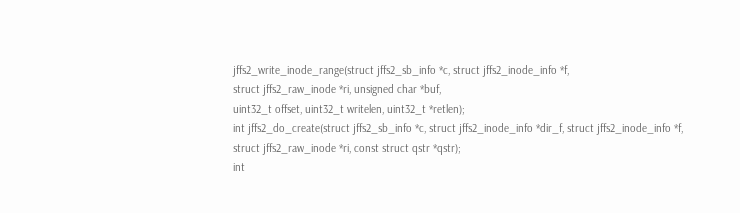jffs2_write_inode_range(struct jffs2_sb_info *c, struct jffs2_inode_info *f,
struct jffs2_raw_inode *ri, unsigned char *buf,
uint32_t offset, uint32_t writelen, uint32_t *retlen);
int jffs2_do_create(struct jffs2_sb_info *c, struct jffs2_inode_info *dir_f, struct jffs2_inode_info *f,
struct jffs2_raw_inode *ri, const struct qstr *qstr);
int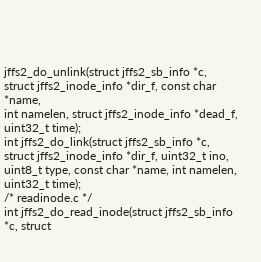jffs2_do_unlink(struct jffs2_sb_info *c, struct jffs2_inode_info *dir_f, const char *name,
int namelen, struct jffs2_inode_info *dead_f, uint32_t time);
int jffs2_do_link(struct jffs2_sb_info *c, struct jffs2_inode_info *dir_f, uint32_t ino,
uint8_t type, const char *name, int namelen, uint32_t time);
/* readinode.c */
int jffs2_do_read_inode(struct jffs2_sb_info *c, struct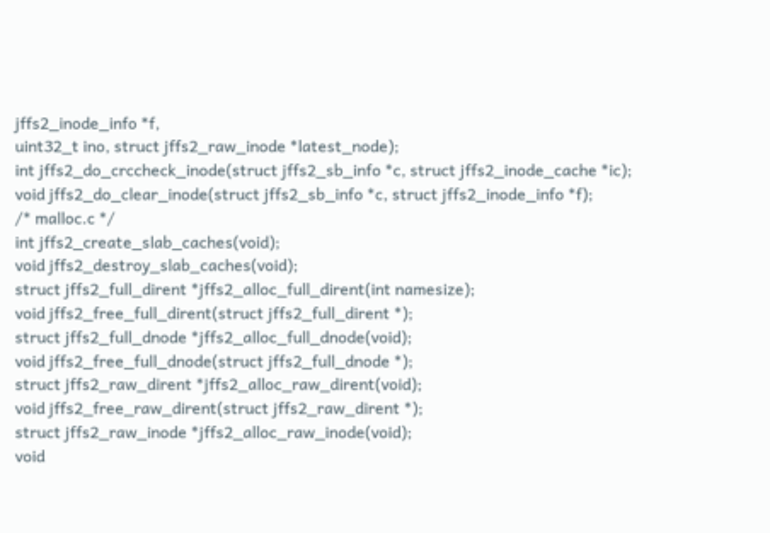jffs2_inode_info *f,
uint32_t ino, struct jffs2_raw_inode *latest_node);
int jffs2_do_crccheck_inode(struct jffs2_sb_info *c, struct jffs2_inode_cache *ic);
void jffs2_do_clear_inode(struct jffs2_sb_info *c, struct jffs2_inode_info *f);
/* malloc.c */
int jffs2_create_slab_caches(void);
void jffs2_destroy_slab_caches(void);
struct jffs2_full_dirent *jffs2_alloc_full_dirent(int namesize);
void jffs2_free_full_dirent(struct jffs2_full_dirent *);
struct jffs2_full_dnode *jffs2_alloc_full_dnode(void);
void jffs2_free_full_dnode(struct jffs2_full_dnode *);
struct jffs2_raw_dirent *jffs2_alloc_raw_dirent(void);
void jffs2_free_raw_dirent(struct jffs2_raw_dirent *);
struct jffs2_raw_inode *jffs2_alloc_raw_inode(void);
void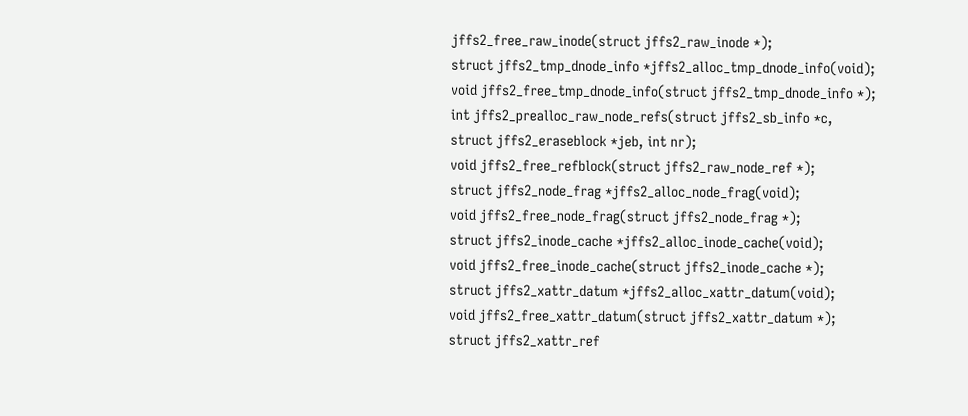jffs2_free_raw_inode(struct jffs2_raw_inode *);
struct jffs2_tmp_dnode_info *jffs2_alloc_tmp_dnode_info(void);
void jffs2_free_tmp_dnode_info(struct jffs2_tmp_dnode_info *);
int jffs2_prealloc_raw_node_refs(struct jffs2_sb_info *c,
struct jffs2_eraseblock *jeb, int nr);
void jffs2_free_refblock(struct jffs2_raw_node_ref *);
struct jffs2_node_frag *jffs2_alloc_node_frag(void);
void jffs2_free_node_frag(struct jffs2_node_frag *);
struct jffs2_inode_cache *jffs2_alloc_inode_cache(void);
void jffs2_free_inode_cache(struct jffs2_inode_cache *);
struct jffs2_xattr_datum *jffs2_alloc_xattr_datum(void);
void jffs2_free_xattr_datum(struct jffs2_xattr_datum *);
struct jffs2_xattr_ref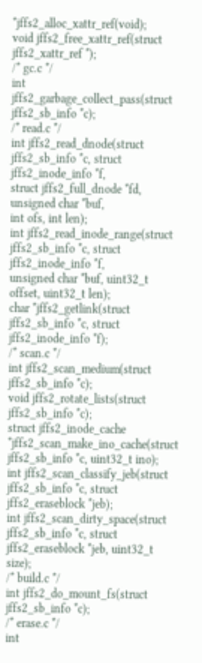*jffs2_alloc_xattr_ref(void);
void jffs2_free_xattr_ref(struct jffs2_xattr_ref *);
/* gc.c */
int jffs2_garbage_collect_pass(struct jffs2_sb_info *c);
/* read.c */
int jffs2_read_dnode(struct jffs2_sb_info *c, struct jffs2_inode_info *f,
struct jffs2_full_dnode *fd, unsigned char *buf,
int ofs, int len);
int jffs2_read_inode_range(struct jffs2_sb_info *c, struct jffs2_inode_info *f,
unsigned char *buf, uint32_t offset, uint32_t len);
char *jffs2_getlink(struct jffs2_sb_info *c, struct jffs2_inode_info *f);
/* scan.c */
int jffs2_scan_medium(struct jffs2_sb_info *c);
void jffs2_rotate_lists(struct jffs2_sb_info *c);
struct jffs2_inode_cache *jffs2_scan_make_ino_cache(struct jffs2_sb_info *c, uint32_t ino);
int jffs2_scan_classify_jeb(struct jffs2_sb_info *c, struct jffs2_eraseblock *jeb);
int jffs2_scan_dirty_space(struct jffs2_sb_info *c, struct jffs2_eraseblock *jeb, uint32_t size);
/* build.c */
int jffs2_do_mount_fs(struct jffs2_sb_info *c);
/* erase.c */
int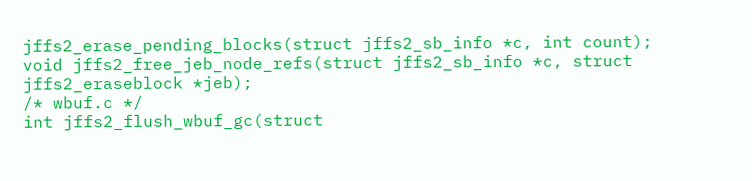jffs2_erase_pending_blocks(struct jffs2_sb_info *c, int count);
void jffs2_free_jeb_node_refs(struct jffs2_sb_info *c, struct jffs2_eraseblock *jeb);
/* wbuf.c */
int jffs2_flush_wbuf_gc(struct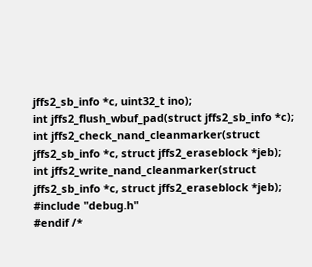jffs2_sb_info *c, uint32_t ino);
int jffs2_flush_wbuf_pad(struct jffs2_sb_info *c);
int jffs2_check_nand_cleanmarker(struct jffs2_sb_info *c, struct jffs2_eraseblock *jeb);
int jffs2_write_nand_cleanmarker(struct jffs2_sb_info *c, struct jffs2_eraseblock *jeb);
#include "debug.h"
#endif /*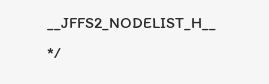__JFFS2_NODELIST_H__ */